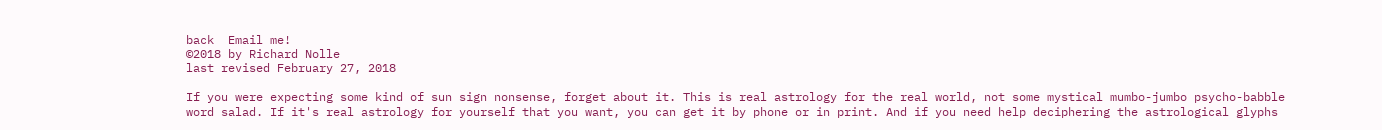back  Email me!
©2018 by Richard Nolle
last revised February 27, 2018

If you were expecting some kind of sun sign nonsense, forget about it. This is real astrology for the real world, not some mystical mumbo-jumbo psycho-babble word salad. If it's real astrology for yourself that you want, you can get it by phone or in print. And if you need help deciphering the astrological glyphs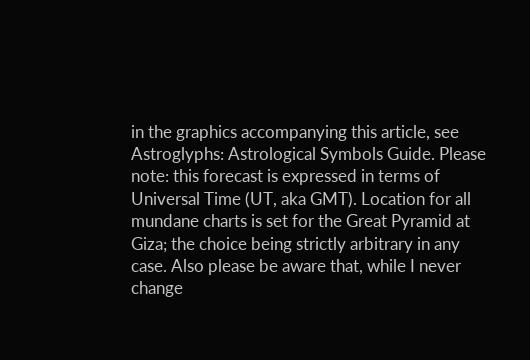in the graphics accompanying this article, see Astroglyphs: Astrological Symbols Guide. Please note: this forecast is expressed in terms of Universal Time (UT, aka GMT). Location for all mundane charts is set for the Great Pyramid at Giza; the choice being strictly arbitrary in any case. Also please be aware that, while I never change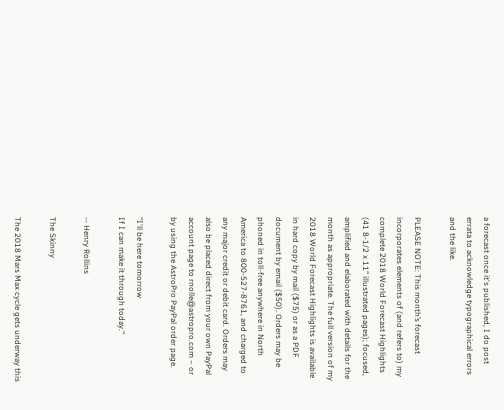a forecast once it's published, I do post errata to acknowledge typographical errors and the like.

PLEASE NOTE: This month’s forecast incorporates elements of (and refers to) my complete 2018 World Forecast Highlights (41 8-1/2 x 11" illustrated pages); focused, amplified and elaborated with details for the month as appropriate. The full version of my 2018 World Forecast Highlights is available in hard copy by mail ($75) or as a PDF document by email ($50). Orders may be phoned in toll-free anywhere in North America to 800-527-8761, and charged to any major credit or debit card. Orders may also be placed direct from your own PayPal account page to rnolle@astropro.com – or by using the AstroPro PayPal order page.

"I'll be here tomorrow
If I can make it through today."

-- Henry Rollins

The Skinny

The 2018 Mars Max cycle gets underway this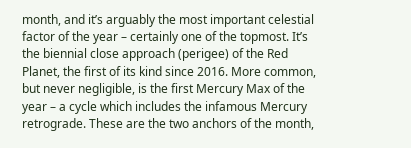month, and it’s arguably the most important celestial factor of the year – certainly one of the topmost. It’s the biennial close approach (perigee) of the Red Planet, the first of its kind since 2016. More common, but never negligible, is the first Mercury Max of the year – a cycle which includes the infamous Mercury retrograde. These are the two anchors of the month,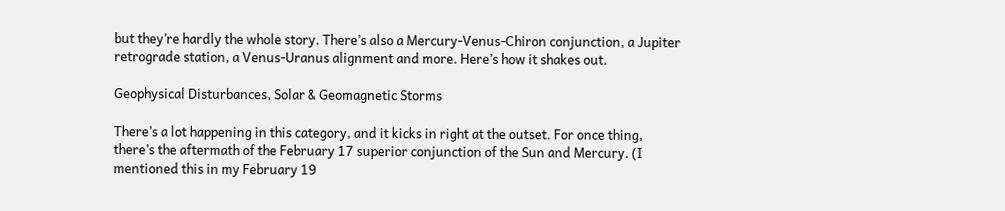but they’re hardly the whole story. There’s also a Mercury-Venus-Chiron conjunction, a Jupiter retrograde station, a Venus-Uranus alignment and more. Here’s how it shakes out.

Geophysical Disturbances, Solar & Geomagnetic Storms

There’s a lot happening in this category, and it kicks in right at the outset. For once thing, there’s the aftermath of the February 17 superior conjunction of the Sun and Mercury. (I mentioned this in my February 19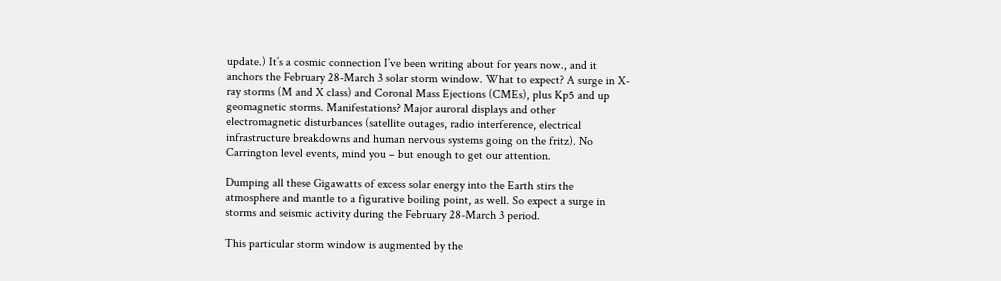update.) It’s a cosmic connection I’ve been writing about for years now., and it anchors the February 28-March 3 solar storm window. What to expect? A surge in X-ray storms (M and X class) and Coronal Mass Ejections (CMEs), plus Kp5 and up geomagnetic storms. Manifestations? Major auroral displays and other electromagnetic disturbances (satellite outages, radio interference, electrical infrastructure breakdowns and human nervous systems going on the fritz). No Carrington level events, mind you – but enough to get our attention.

Dumping all these Gigawatts of excess solar energy into the Earth stirs the atmosphere and mantle to a figurative boiling point, as well. So expect a surge in storms and seismic activity during the February 28-March 3 period.

This particular storm window is augmented by the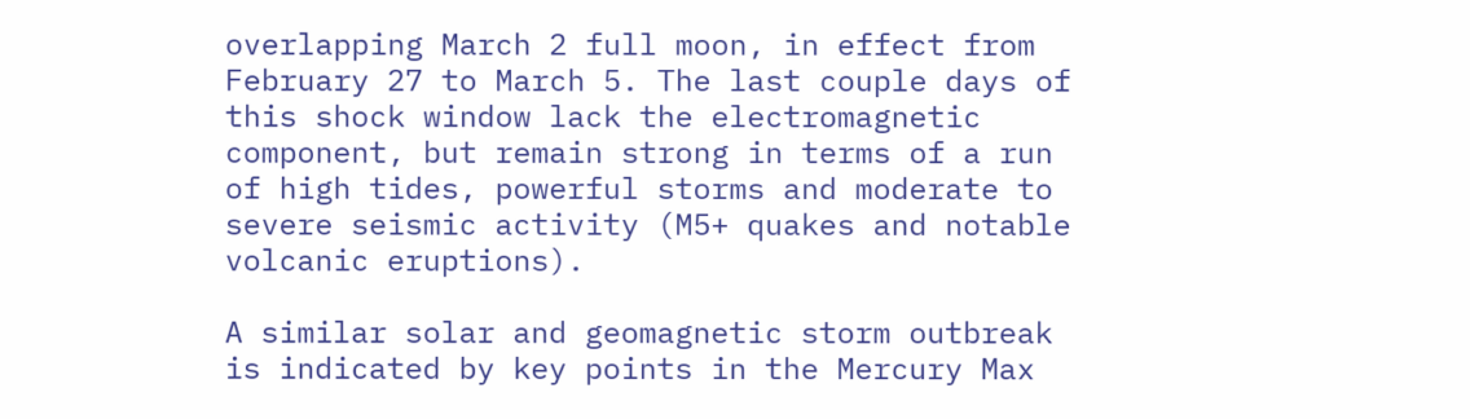overlapping March 2 full moon, in effect from February 27 to March 5. The last couple days of this shock window lack the electromagnetic component, but remain strong in terms of a run of high tides, powerful storms and moderate to severe seismic activity (M5+ quakes and notable volcanic eruptions).

A similar solar and geomagnetic storm outbreak is indicated by key points in the Mercury Max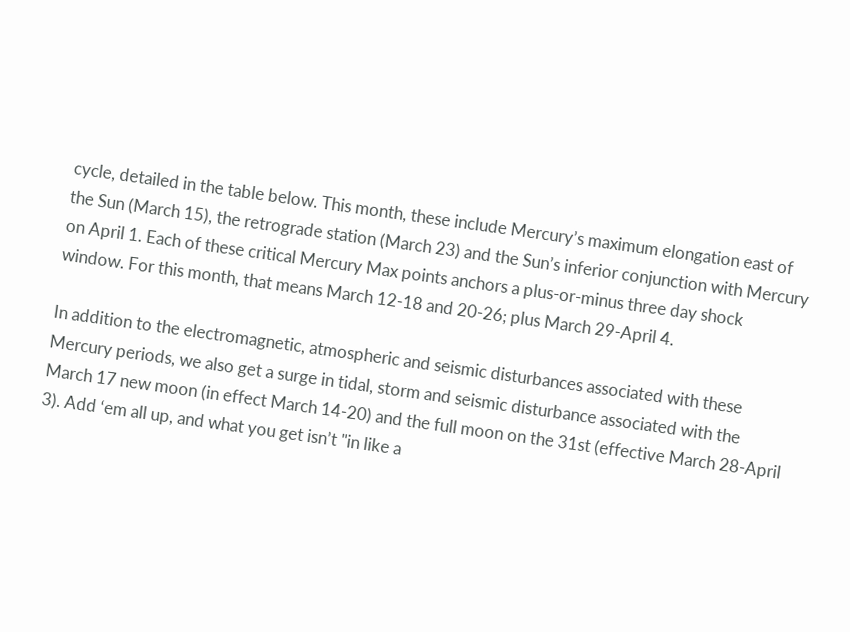cycle, detailed in the table below. This month, these include Mercury’s maximum elongation east of the Sun (March 15), the retrograde station (March 23) and the Sun’s inferior conjunction with Mercury on April 1. Each of these critical Mercury Max points anchors a plus-or-minus three day shock window. For this month, that means March 12-18 and 20-26; plus March 29-April 4.

In addition to the electromagnetic, atmospheric and seismic disturbances associated with these Mercury periods, we also get a surge in tidal, storm and seismic disturbance associated with the March 17 new moon (in effect March 14-20) and the full moon on the 31st (effective March 28-April 3). Add ‘em all up, and what you get isn’t "in like a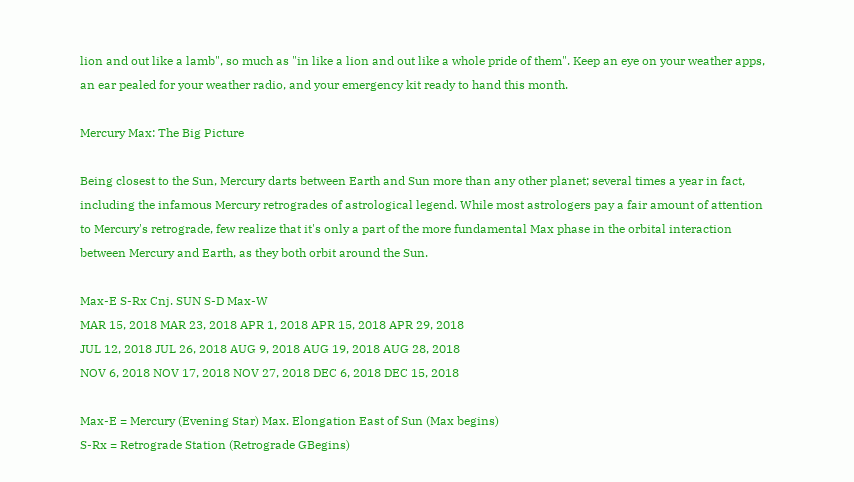lion and out like a lamb", so much as "in like a lion and out like a whole pride of them". Keep an eye on your weather apps, an ear pealed for your weather radio, and your emergency kit ready to hand this month.

Mercury Max: The Big Picture

Being closest to the Sun, Mercury darts between Earth and Sun more than any other planet; several times a year in fact, including the infamous Mercury retrogrades of astrological legend. While most astrologers pay a fair amount of attention to Mercury's retrograde, few realize that it's only a part of the more fundamental Max phase in the orbital interaction between Mercury and Earth, as they both orbit around the Sun.

Max-E S-Rx Cnj. SUN S-D Max-W
MAR 15, 2018 MAR 23, 2018 APR 1, 2018 APR 15, 2018 APR 29, 2018
JUL 12, 2018 JUL 26, 2018 AUG 9, 2018 AUG 19, 2018 AUG 28, 2018
NOV 6, 2018 NOV 17, 2018 NOV 27, 2018 DEC 6, 2018 DEC 15, 2018

Max-E = Mercury (Evening Star) Max. Elongation East of Sun (Max begins)
S-Rx = Retrograde Station (Retrograde GBegins)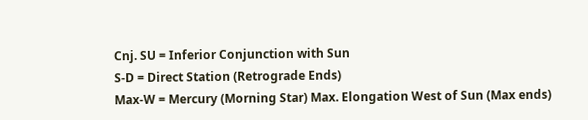Cnj. SU = Inferior Conjunction with Sun
S-D = Direct Station (Retrograde Ends)
Max-W = Mercury (Morning Star) Max. Elongation West of Sun (Max ends)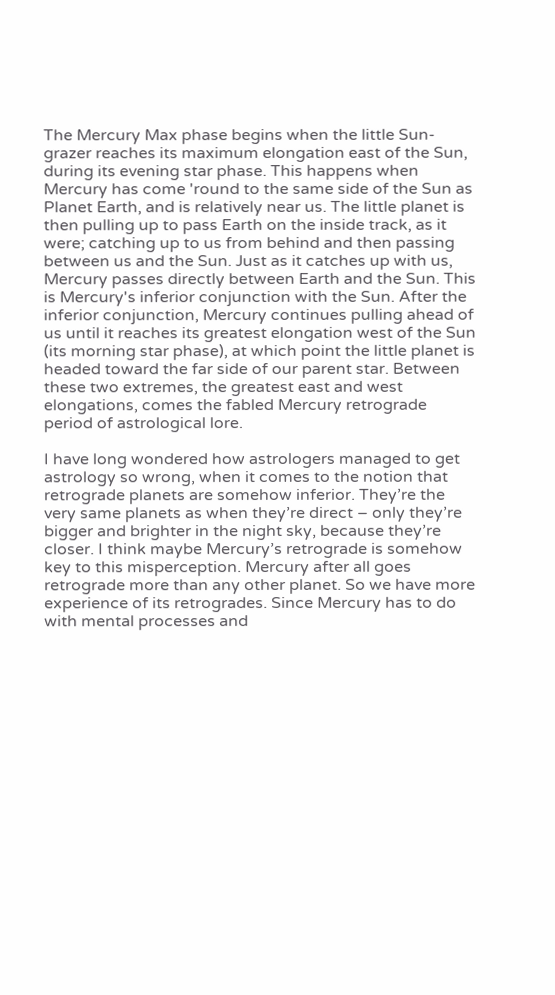The Mercury Max phase begins when the little Sun-grazer reaches its maximum elongation east of the Sun, during its evening star phase. This happens when Mercury has come 'round to the same side of the Sun as Planet Earth, and is relatively near us. The little planet is then pulling up to pass Earth on the inside track, as it were; catching up to us from behind and then passing between us and the Sun. Just as it catches up with us, Mercury passes directly between Earth and the Sun. This is Mercury's inferior conjunction with the Sun. After the inferior conjunction, Mercury continues pulling ahead of us until it reaches its greatest elongation west of the Sun (its morning star phase), at which point the little planet is headed toward the far side of our parent star. Between these two extremes, the greatest east and west elongations, comes the fabled Mercury retrograde period of astrological lore.

I have long wondered how astrologers managed to get astrology so wrong, when it comes to the notion that retrograde planets are somehow inferior. They’re the very same planets as when they’re direct – only they’re bigger and brighter in the night sky, because they’re closer. I think maybe Mercury’s retrograde is somehow key to this misperception. Mercury after all goes retrograde more than any other planet. So we have more experience of its retrogrades. Since Mercury has to do with mental processes and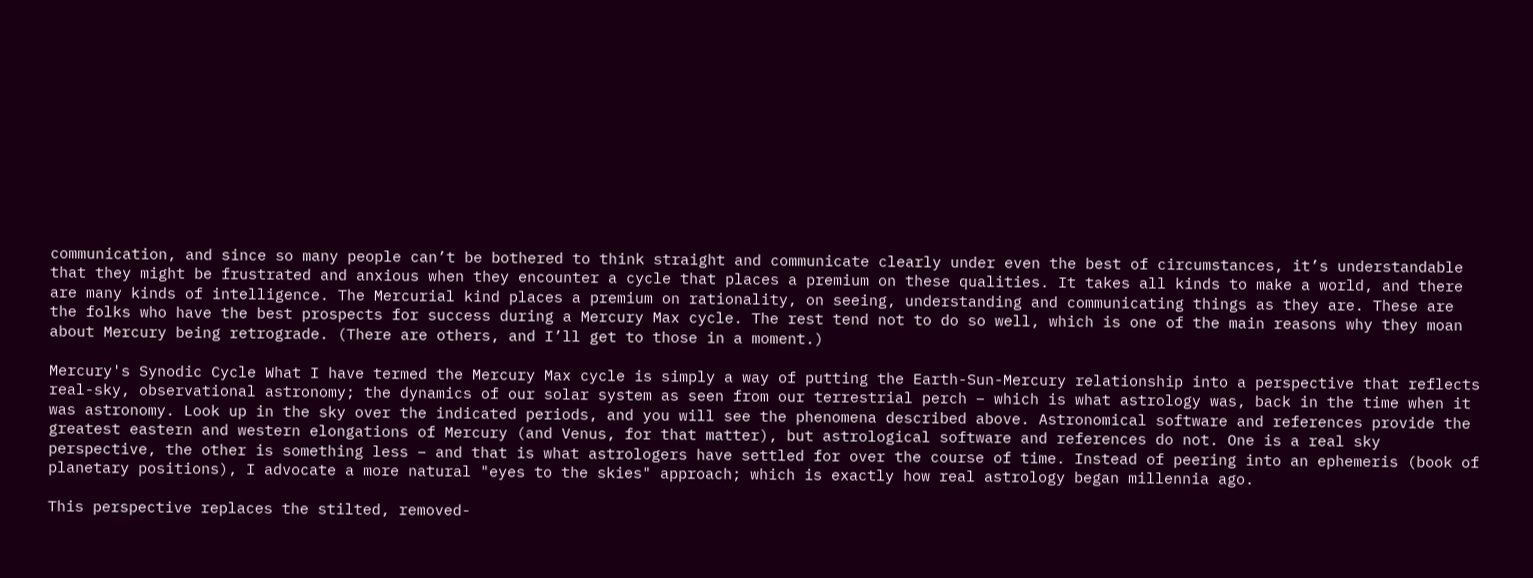communication, and since so many people can’t be bothered to think straight and communicate clearly under even the best of circumstances, it’s understandable that they might be frustrated and anxious when they encounter a cycle that places a premium on these qualities. It takes all kinds to make a world, and there are many kinds of intelligence. The Mercurial kind places a premium on rationality, on seeing, understanding and communicating things as they are. These are the folks who have the best prospects for success during a Mercury Max cycle. The rest tend not to do so well, which is one of the main reasons why they moan about Mercury being retrograde. (There are others, and I’ll get to those in a moment.)

Mercury's Synodic Cycle What I have termed the Mercury Max cycle is simply a way of putting the Earth-Sun-Mercury relationship into a perspective that reflects real-sky, observational astronomy; the dynamics of our solar system as seen from our terrestrial perch – which is what astrology was, back in the time when it was astronomy. Look up in the sky over the indicated periods, and you will see the phenomena described above. Astronomical software and references provide the greatest eastern and western elongations of Mercury (and Venus, for that matter), but astrological software and references do not. One is a real sky perspective, the other is something less – and that is what astrologers have settled for over the course of time. Instead of peering into an ephemeris (book of planetary positions), I advocate a more natural "eyes to the skies" approach; which is exactly how real astrology began millennia ago.

This perspective replaces the stilted, removed-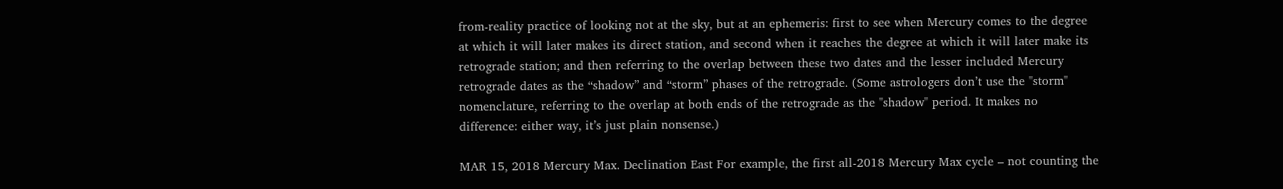from-reality practice of looking not at the sky, but at an ephemeris: first to see when Mercury comes to the degree at which it will later makes its direct station, and second when it reaches the degree at which it will later make its retrograde station; and then referring to the overlap between these two dates and the lesser included Mercury retrograde dates as the “shadow” and “storm” phases of the retrograde. (Some astrologers don’t use the "storm" nomenclature, referring to the overlap at both ends of the retrograde as the "shadow" period. It makes no difference: either way, it’s just plain nonsense.)

MAR 15, 2018 Mercury Max. Declination East For example, the first all-2018 Mercury Max cycle – not counting the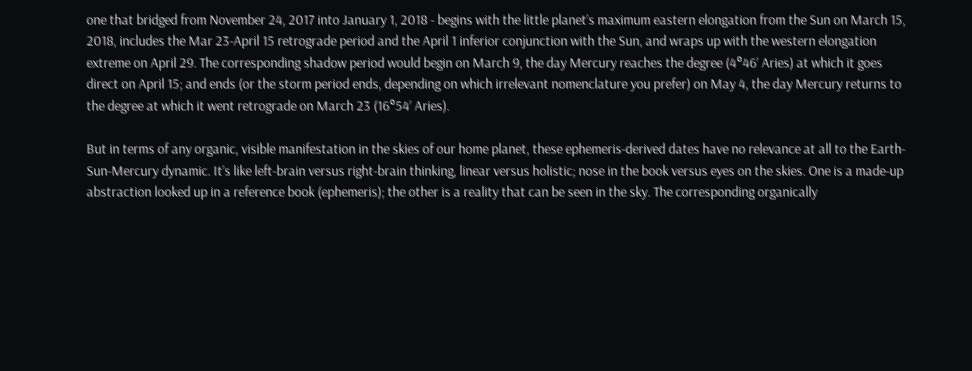one that bridged from November 24, 2017 into January 1, 2018 - begins with the little planet’s maximum eastern elongation from the Sun on March 15, 2018, includes the Mar 23-April 15 retrograde period and the April 1 inferior conjunction with the Sun, and wraps up with the western elongation extreme on April 29. The corresponding shadow period would begin on March 9, the day Mercury reaches the degree (4°46’ Aries) at which it goes direct on April 15; and ends (or the storm period ends, depending on which irrelevant nomenclature you prefer) on May 4, the day Mercury returns to the degree at which it went retrograde on March 23 (16°54’ Aries).

But in terms of any organic, visible manifestation in the skies of our home planet, these ephemeris-derived dates have no relevance at all to the Earth-Sun-Mercury dynamic. It’s like left-brain versus right-brain thinking, linear versus holistic; nose in the book versus eyes on the skies. One is a made-up abstraction looked up in a reference book (ephemeris); the other is a reality that can be seen in the sky. The corresponding organically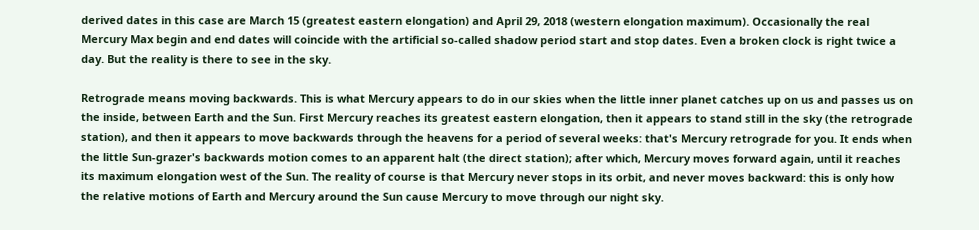derived dates in this case are March 15 (greatest eastern elongation) and April 29, 2018 (western elongation maximum). Occasionally the real Mercury Max begin and end dates will coincide with the artificial so-called shadow period start and stop dates. Even a broken clock is right twice a day. But the reality is there to see in the sky.

Retrograde means moving backwards. This is what Mercury appears to do in our skies when the little inner planet catches up on us and passes us on the inside, between Earth and the Sun. First Mercury reaches its greatest eastern elongation, then it appears to stand still in the sky (the retrograde station), and then it appears to move backwards through the heavens for a period of several weeks: that's Mercury retrograde for you. It ends when the little Sun-grazer's backwards motion comes to an apparent halt (the direct station); after which, Mercury moves forward again, until it reaches its maximum elongation west of the Sun. The reality of course is that Mercury never stops in its orbit, and never moves backward: this is only how the relative motions of Earth and Mercury around the Sun cause Mercury to move through our night sky.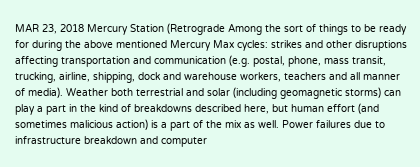MAR 23, 2018 Mercury Station (Retrograde Among the sort of things to be ready for during the above mentioned Mercury Max cycles: strikes and other disruptions affecting transportation and communication (e.g. postal, phone, mass transit, trucking, airline, shipping, dock and warehouse workers, teachers and all manner of media). Weather both terrestrial and solar (including geomagnetic storms) can play a part in the kind of breakdowns described here, but human effort (and sometimes malicious action) is a part of the mix as well. Power failures due to infrastructure breakdown and computer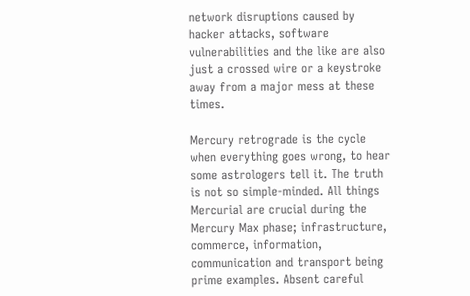network disruptions caused by hacker attacks, software vulnerabilities and the like are also just a crossed wire or a keystroke away from a major mess at these times.

Mercury retrograde is the cycle when everything goes wrong, to hear some astrologers tell it. The truth is not so simple-minded. All things Mercurial are crucial during the Mercury Max phase; infrastructure, commerce, information, communication and transport being prime examples. Absent careful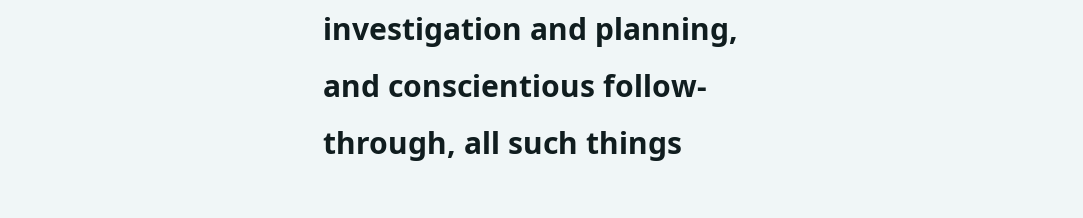investigation and planning, and conscientious follow-through, all such things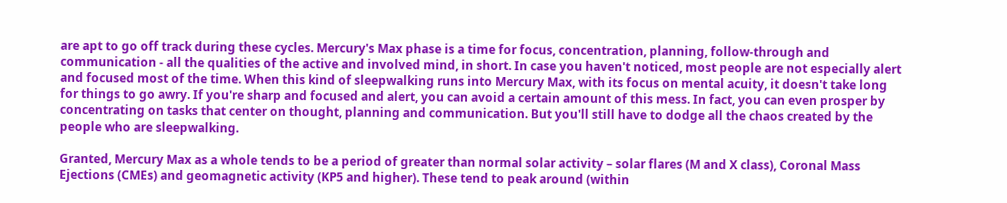are apt to go off track during these cycles. Mercury's Max phase is a time for focus, concentration, planning, follow-through and communication - all the qualities of the active and involved mind, in short. In case you haven't noticed, most people are not especially alert and focused most of the time. When this kind of sleepwalking runs into Mercury Max, with its focus on mental acuity, it doesn't take long for things to go awry. If you're sharp and focused and alert, you can avoid a certain amount of this mess. In fact, you can even prosper by concentrating on tasks that center on thought, planning and communication. But you'll still have to dodge all the chaos created by the people who are sleepwalking.

Granted, Mercury Max as a whole tends to be a period of greater than normal solar activity – solar flares (M and X class), Coronal Mass Ejections (CMEs) and geomagnetic activity (KP5 and higher). These tend to peak around (within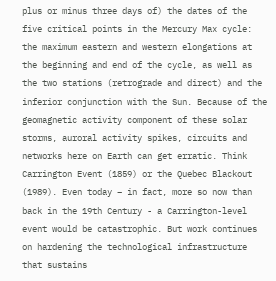plus or minus three days of) the dates of the five critical points in the Mercury Max cycle: the maximum eastern and western elongations at the beginning and end of the cycle, as well as the two stations (retrograde and direct) and the inferior conjunction with the Sun. Because of the geomagnetic activity component of these solar storms, auroral activity spikes, circuits and networks here on Earth can get erratic. Think Carrington Event (1859) or the Quebec Blackout (1989). Even today – in fact, more so now than back in the 19th Century - a Carrington-level event would be catastrophic. But work continues on hardening the technological infrastructure that sustains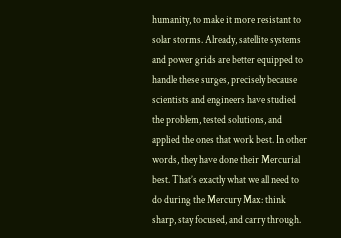humanity, to make it more resistant to solar storms. Already, satellite systems and power grids are better equipped to handle these surges, precisely because scientists and engineers have studied the problem, tested solutions, and applied the ones that work best. In other words, they have done their Mercurial best. That’s exactly what we all need to do during the Mercury Max: think sharp, stay focused, and carry through.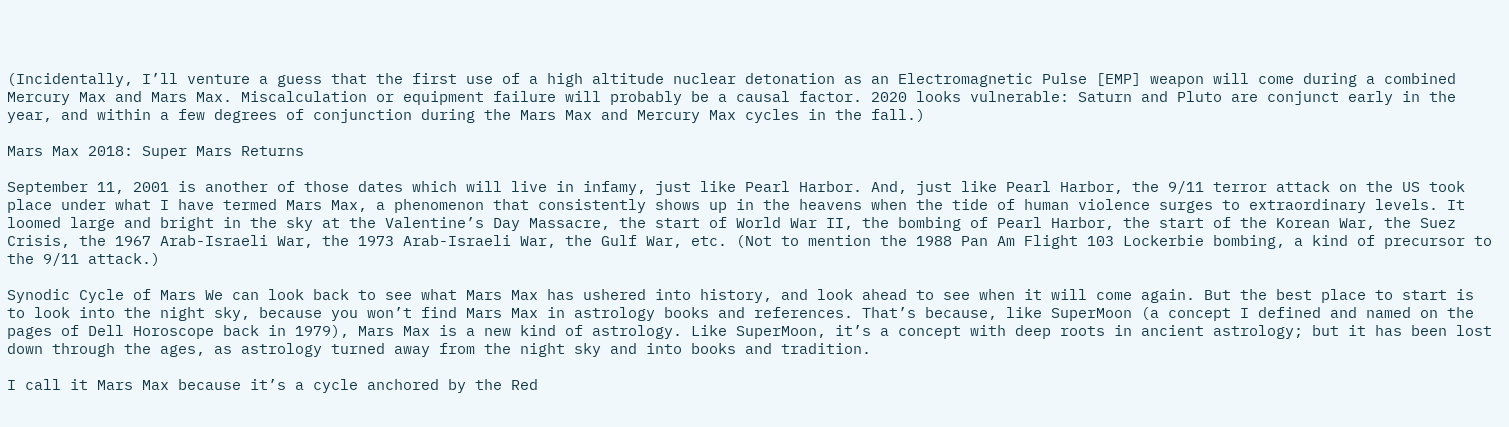(Incidentally, I’ll venture a guess that the first use of a high altitude nuclear detonation as an Electromagnetic Pulse [EMP] weapon will come during a combined Mercury Max and Mars Max. Miscalculation or equipment failure will probably be a causal factor. 2020 looks vulnerable: Saturn and Pluto are conjunct early in the year, and within a few degrees of conjunction during the Mars Max and Mercury Max cycles in the fall.)

Mars Max 2018: Super Mars Returns

September 11, 2001 is another of those dates which will live in infamy, just like Pearl Harbor. And, just like Pearl Harbor, the 9/11 terror attack on the US took place under what I have termed Mars Max, a phenomenon that consistently shows up in the heavens when the tide of human violence surges to extraordinary levels. It loomed large and bright in the sky at the Valentine’s Day Massacre, the start of World War II, the bombing of Pearl Harbor, the start of the Korean War, the Suez Crisis, the 1967 Arab-Israeli War, the 1973 Arab-Israeli War, the Gulf War, etc. (Not to mention the 1988 Pan Am Flight 103 Lockerbie bombing, a kind of precursor to the 9/11 attack.)

Synodic Cycle of Mars We can look back to see what Mars Max has ushered into history, and look ahead to see when it will come again. But the best place to start is to look into the night sky, because you won’t find Mars Max in astrology books and references. That’s because, like SuperMoon (a concept I defined and named on the pages of Dell Horoscope back in 1979), Mars Max is a new kind of astrology. Like SuperMoon, it’s a concept with deep roots in ancient astrology; but it has been lost down through the ages, as astrology turned away from the night sky and into books and tradition.

I call it Mars Max because it’s a cycle anchored by the Red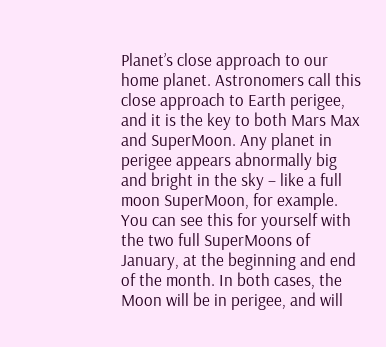Planet’s close approach to our home planet. Astronomers call this close approach to Earth perigee, and it is the key to both Mars Max and SuperMoon. Any planet in perigee appears abnormally big and bright in the sky – like a full moon SuperMoon, for example. You can see this for yourself with the two full SuperMoons of January, at the beginning and end of the month. In both cases, the Moon will be in perigee, and will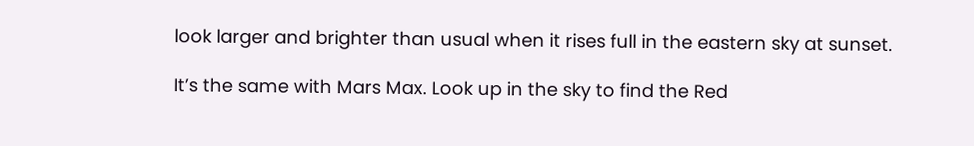look larger and brighter than usual when it rises full in the eastern sky at sunset.

It’s the same with Mars Max. Look up in the sky to find the Red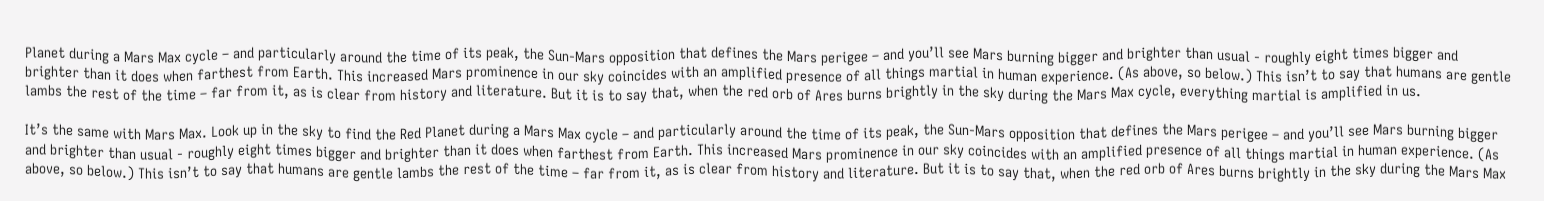Planet during a Mars Max cycle – and particularly around the time of its peak, the Sun-Mars opposition that defines the Mars perigee – and you’ll see Mars burning bigger and brighter than usual - roughly eight times bigger and brighter than it does when farthest from Earth. This increased Mars prominence in our sky coincides with an amplified presence of all things martial in human experience. (As above, so below.) This isn’t to say that humans are gentle lambs the rest of the time – far from it, as is clear from history and literature. But it is to say that, when the red orb of Ares burns brightly in the sky during the Mars Max cycle, everything martial is amplified in us.

It’s the same with Mars Max. Look up in the sky to find the Red Planet during a Mars Max cycle – and particularly around the time of its peak, the Sun-Mars opposition that defines the Mars perigee – and you’ll see Mars burning bigger and brighter than usual - roughly eight times bigger and brighter than it does when farthest from Earth. This increased Mars prominence in our sky coincides with an amplified presence of all things martial in human experience. (As above, so below.) This isn’t to say that humans are gentle lambs the rest of the time – far from it, as is clear from history and literature. But it is to say that, when the red orb of Ares burns brightly in the sky during the Mars Max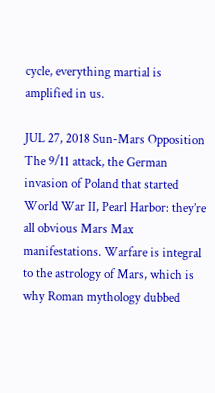cycle, everything martial is amplified in us.

JUL 27, 2018 Sun-Mars Opposition The 9/11 attack, the German invasion of Poland that started World War II, Pearl Harbor: they’re all obvious Mars Max manifestations. Warfare is integral to the astrology of Mars, which is why Roman mythology dubbed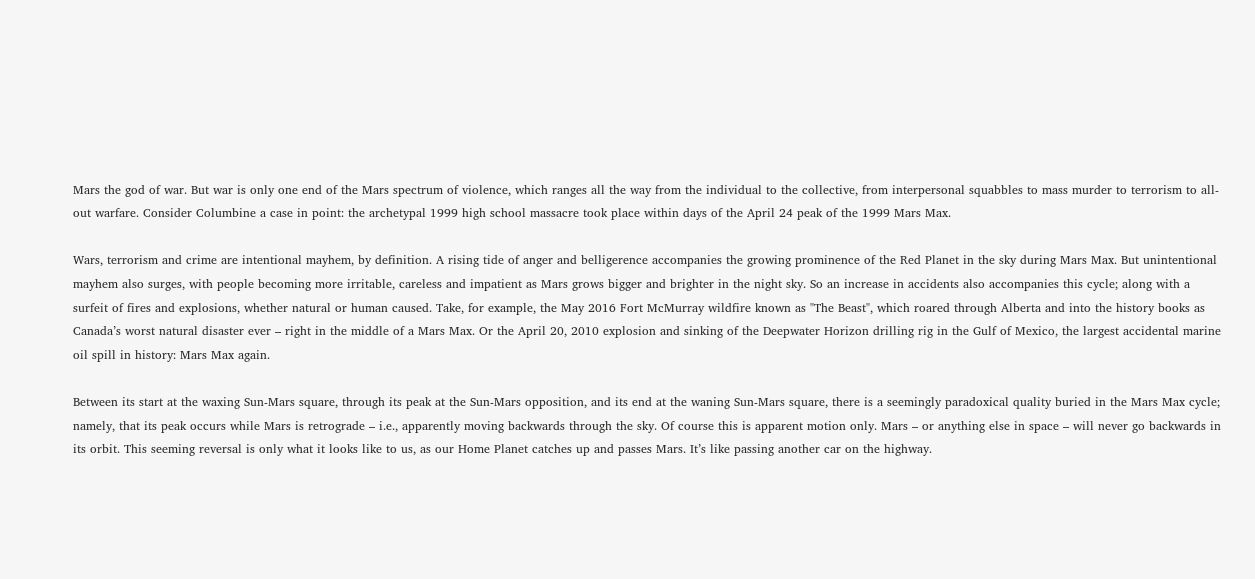Mars the god of war. But war is only one end of the Mars spectrum of violence, which ranges all the way from the individual to the collective, from interpersonal squabbles to mass murder to terrorism to all-out warfare. Consider Columbine a case in point: the archetypal 1999 high school massacre took place within days of the April 24 peak of the 1999 Mars Max.

Wars, terrorism and crime are intentional mayhem, by definition. A rising tide of anger and belligerence accompanies the growing prominence of the Red Planet in the sky during Mars Max. But unintentional mayhem also surges, with people becoming more irritable, careless and impatient as Mars grows bigger and brighter in the night sky. So an increase in accidents also accompanies this cycle; along with a surfeit of fires and explosions, whether natural or human caused. Take, for example, the May 2016 Fort McMurray wildfire known as "The Beast", which roared through Alberta and into the history books as Canada’s worst natural disaster ever – right in the middle of a Mars Max. Or the April 20, 2010 explosion and sinking of the Deepwater Horizon drilling rig in the Gulf of Mexico, the largest accidental marine oil spill in history: Mars Max again.

Between its start at the waxing Sun-Mars square, through its peak at the Sun-Mars opposition, and its end at the waning Sun-Mars square, there is a seemingly paradoxical quality buried in the Mars Max cycle; namely, that its peak occurs while Mars is retrograde – i.e., apparently moving backwards through the sky. Of course this is apparent motion only. Mars – or anything else in space – will never go backwards in its orbit. This seeming reversal is only what it looks like to us, as our Home Planet catches up and passes Mars. It’s like passing another car on the highway.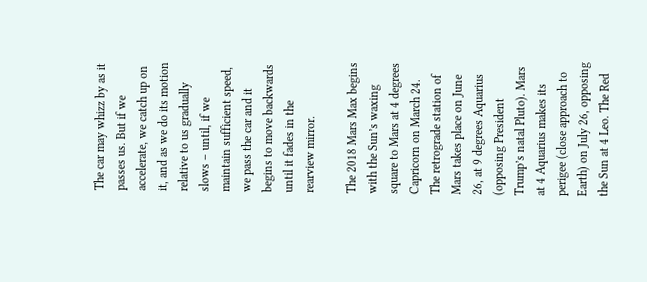The car may whizz by as it passes us. But if we accelerate, we catch up on it, and as we do its motion relative to us gradually slows – until, if we maintain sufficient speed, we pass the car and it begins to move backwards until it fades in the rearview mirror.

The 2018 Mars Max begins with the Sun’s waxing square to Mars at 4 degrees Capricorn on March 24. The retrograde station of Mars takes place on June 26, at 9 degrees Aquarius (opposing President Trump’s natal Pluto). Mars at 4 Aquarius makes its perigee (close approach to Earth) on July 26, opposing the Sun at 4 Leo. The Red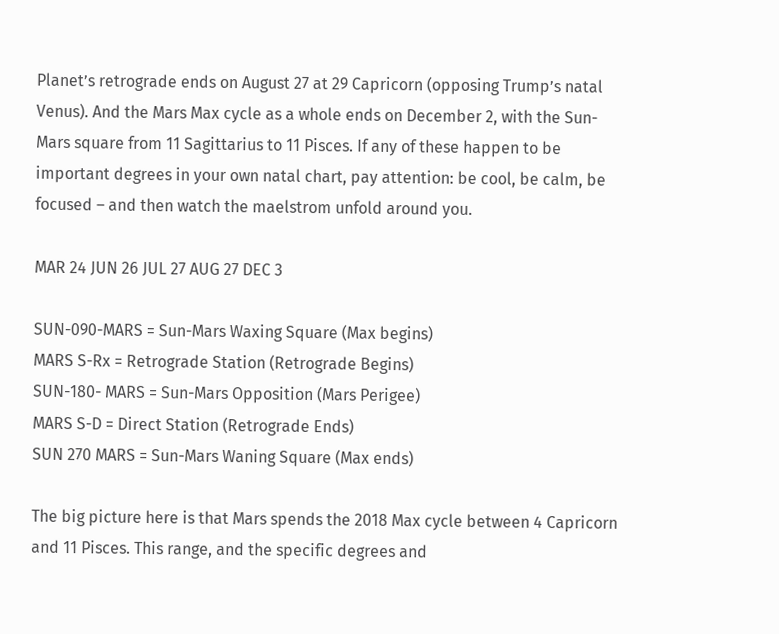Planet’s retrograde ends on August 27 at 29 Capricorn (opposing Trump’s natal Venus). And the Mars Max cycle as a whole ends on December 2, with the Sun-Mars square from 11 Sagittarius to 11 Pisces. If any of these happen to be important degrees in your own natal chart, pay attention: be cool, be calm, be focused – and then watch the maelstrom unfold around you.

MAR 24 JUN 26 JUL 27 AUG 27 DEC 3

SUN-090-MARS = Sun-Mars Waxing Square (Max begins)
MARS S-Rx = Retrograde Station (Retrograde Begins)
SUN-180- MARS = Sun-Mars Opposition (Mars Perigee)
MARS S-D = Direct Station (Retrograde Ends)
SUN 270 MARS = Sun-Mars Waning Square (Max ends)

The big picture here is that Mars spends the 2018 Max cycle between 4 Capricorn and 11 Pisces. This range, and the specific degrees and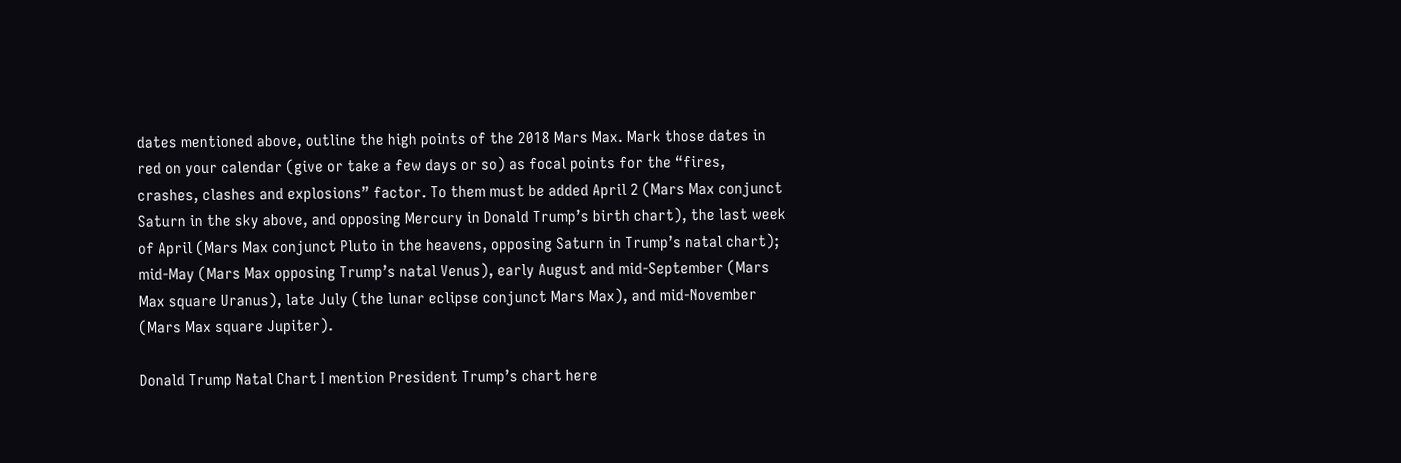dates mentioned above, outline the high points of the 2018 Mars Max. Mark those dates in red on your calendar (give or take a few days or so) as focal points for the “fires, crashes, clashes and explosions” factor. To them must be added April 2 (Mars Max conjunct Saturn in the sky above, and opposing Mercury in Donald Trump’s birth chart), the last week of April (Mars Max conjunct Pluto in the heavens, opposing Saturn in Trump’s natal chart); mid-May (Mars Max opposing Trump’s natal Venus), early August and mid-September (Mars Max square Uranus), late July (the lunar eclipse conjunct Mars Max), and mid-November (Mars Max square Jupiter).

Donald Trump Natal Chart I mention President Trump’s chart here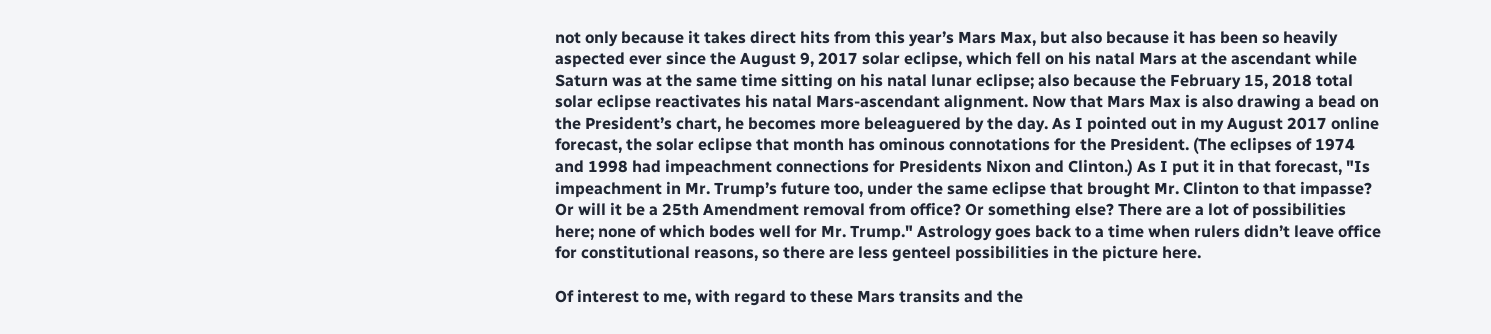not only because it takes direct hits from this year’s Mars Max, but also because it has been so heavily aspected ever since the August 9, 2017 solar eclipse, which fell on his natal Mars at the ascendant while Saturn was at the same time sitting on his natal lunar eclipse; also because the February 15, 2018 total solar eclipse reactivates his natal Mars-ascendant alignment. Now that Mars Max is also drawing a bead on the President’s chart, he becomes more beleaguered by the day. As I pointed out in my August 2017 online forecast, the solar eclipse that month has ominous connotations for the President. (The eclipses of 1974 and 1998 had impeachment connections for Presidents Nixon and Clinton.) As I put it in that forecast, "Is impeachment in Mr. Trump’s future too, under the same eclipse that brought Mr. Clinton to that impasse? Or will it be a 25th Amendment removal from office? Or something else? There are a lot of possibilities here; none of which bodes well for Mr. Trump." Astrology goes back to a time when rulers didn’t leave office for constitutional reasons, so there are less genteel possibilities in the picture here.

Of interest to me, with regard to these Mars transits and the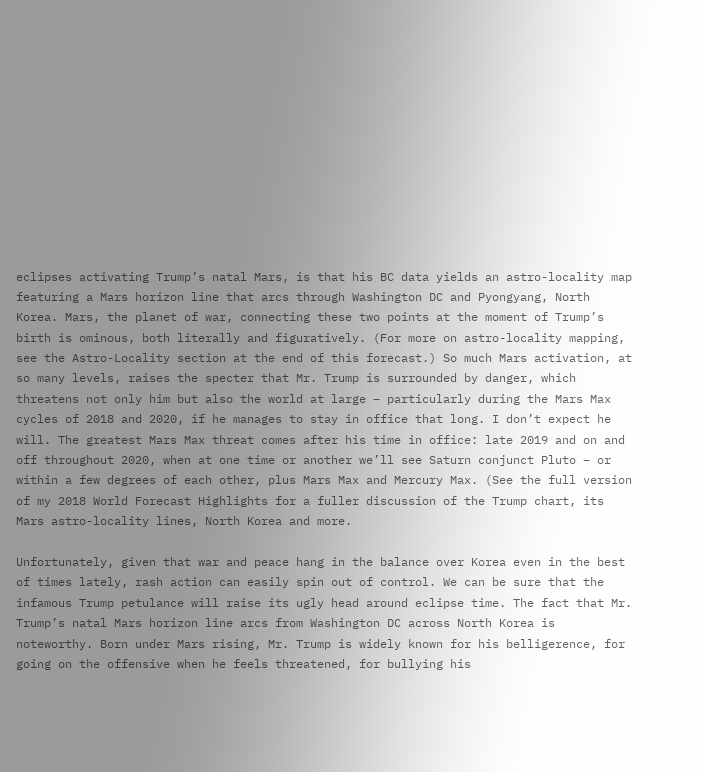eclipses activating Trump’s natal Mars, is that his BC data yields an astro-locality map featuring a Mars horizon line that arcs through Washington DC and Pyongyang, North Korea. Mars, the planet of war, connecting these two points at the moment of Trump’s birth is ominous, both literally and figuratively. (For more on astro-locality mapping, see the Astro-Locality section at the end of this forecast.) So much Mars activation, at so many levels, raises the specter that Mr. Trump is surrounded by danger, which threatens not only him but also the world at large – particularly during the Mars Max cycles of 2018 and 2020, if he manages to stay in office that long. I don’t expect he will. The greatest Mars Max threat comes after his time in office: late 2019 and on and off throughout 2020, when at one time or another we’ll see Saturn conjunct Pluto – or within a few degrees of each other, plus Mars Max and Mercury Max. (See the full version of my 2018 World Forecast Highlights for a fuller discussion of the Trump chart, its Mars astro-locality lines, North Korea and more.

Unfortunately, given that war and peace hang in the balance over Korea even in the best of times lately, rash action can easily spin out of control. We can be sure that the infamous Trump petulance will raise its ugly head around eclipse time. The fact that Mr. Trump’s natal Mars horizon line arcs from Washington DC across North Korea is noteworthy. Born under Mars rising, Mr. Trump is widely known for his belligerence, for going on the offensive when he feels threatened, for bullying his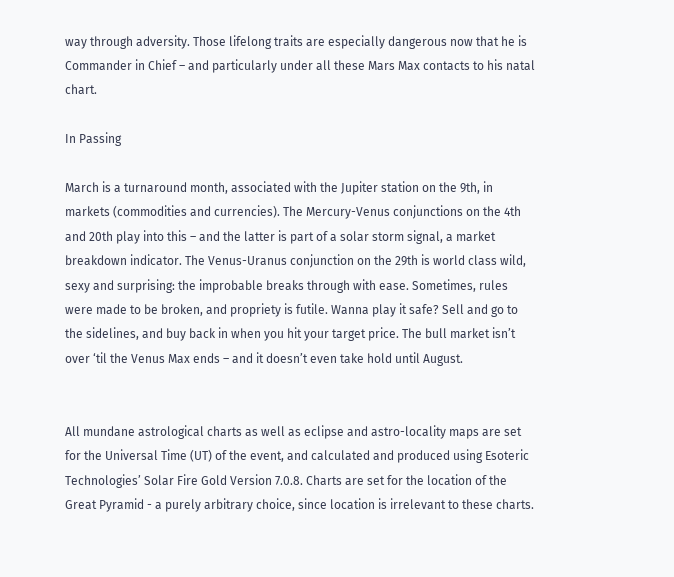way through adversity. Those lifelong traits are especially dangerous now that he is Commander in Chief – and particularly under all these Mars Max contacts to his natal chart.

In Passing

March is a turnaround month, associated with the Jupiter station on the 9th, in markets (commodities and currencies). The Mercury-Venus conjunctions on the 4th and 20th play into this – and the latter is part of a solar storm signal, a market breakdown indicator. The Venus-Uranus conjunction on the 29th is world class wild, sexy and surprising: the improbable breaks through with ease. Sometimes, rules were made to be broken, and propriety is futile. Wanna play it safe? Sell and go to the sidelines, and buy back in when you hit your target price. The bull market isn’t over ‘til the Venus Max ends – and it doesn’t even take hold until August.


All mundane astrological charts as well as eclipse and astro-locality maps are set for the Universal Time (UT) of the event, and calculated and produced using Esoteric Technologies’ Solar Fire Gold Version 7.0.8. Charts are set for the location of the Great Pyramid - a purely arbitrary choice, since location is irrelevant to these charts.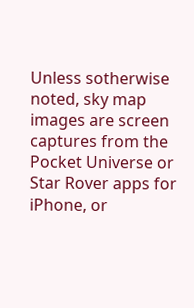Unless sotherwise noted, sky map images are screen captures from the Pocket Universe or Star Rover apps for iPhone, or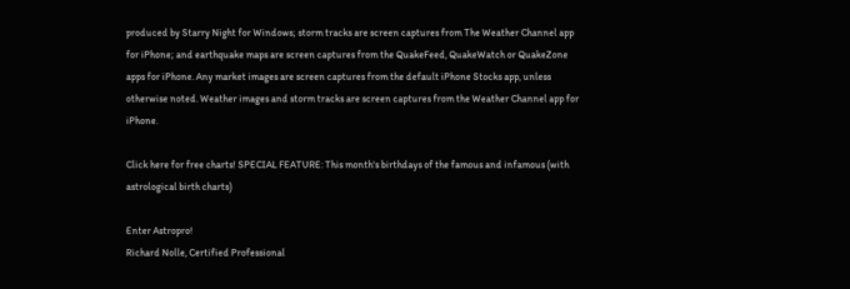produced by Starry Night for Windows; storm tracks are screen captures from The Weather Channel app for iPhone; and earthquake maps are screen captures from the QuakeFeed, QuakeWatch or QuakeZone apps for iPhone. Any market images are screen captures from the default iPhone Stocks app, unless otherwise noted. Weather images and storm tracks are screen captures from the Weather Channel app for iPhone.

Click here for free charts! SPECIAL FEATURE: This month's birthdays of the famous and infamous (with astrological birth charts)

Enter Astropro!
Richard Nolle, Certified Professional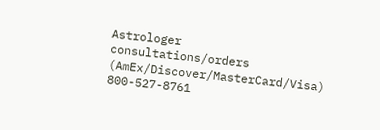Astrologer
consultations/orders (AmEx/Discover/MasterCard/Visa) 800-527-8761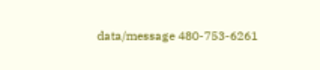data/message 480-753-6261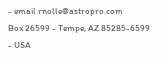- email rnolle@astropro.com
Box 26599 - Tempe, AZ 85285-6599 - USA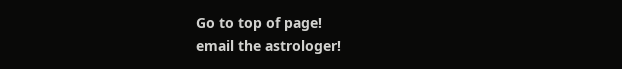Go to top of page!
email the astrologer!